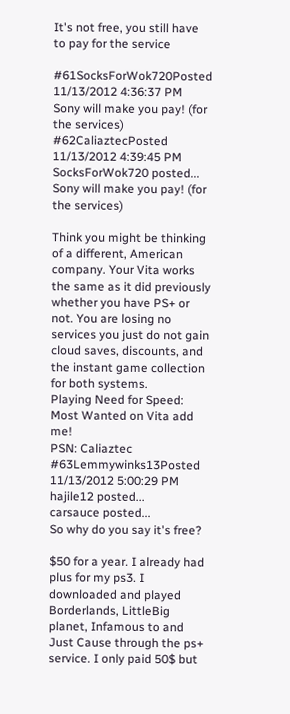It's not free, you still have to pay for the service

#61SocksForWok720Posted 11/13/2012 4:36:37 PM
Sony will make you pay! (for the services)
#62CaliaztecPosted 11/13/2012 4:39:45 PM
SocksForWok720 posted...
Sony will make you pay! (for the services)

Think you might be thinking of a different, American company. Your Vita works the same as it did previously whether you have PS+ or not. You are losing no services you just do not gain cloud saves, discounts, and the instant game collection for both systems.
Playing Need for Speed: Most Wanted on Vita add me!
PSN: Caliaztec
#63Lemmywinks13Posted 11/13/2012 5:00:29 PM
hajile12 posted...
carsauce posted...
So why do you say it's free?

$50 for a year. I already had plus for my ps3. I downloaded and played Borderlands, LittleBig planet, Infamous to and Just Cause through the ps+ service. I only paid 50$ but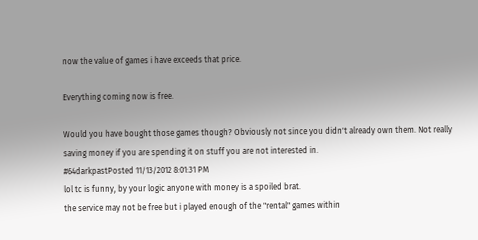now the value of games i have exceeds that price.

Everything coming now is free.

Would you have bought those games though? Obviously not since you didn't already own them. Not really saving money if you are spending it on stuff you are not interested in.
#64darkpastPosted 11/13/2012 8:01:31 PM
lol tc is funny, by your logic anyone with money is a spoiled brat.
the service may not be free but i played enough of the "rental" games within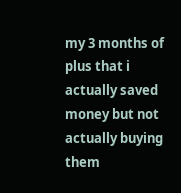my 3 months of plus that i actually saved money but not actually buying them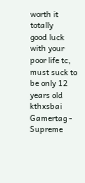worth it totally
good luck with your poor life tc, must suck to be only 12 years old kthxsbai
Gamertag - Supreme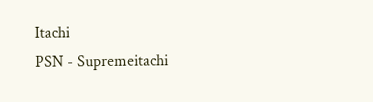Itachi
PSN - Supremeitachi